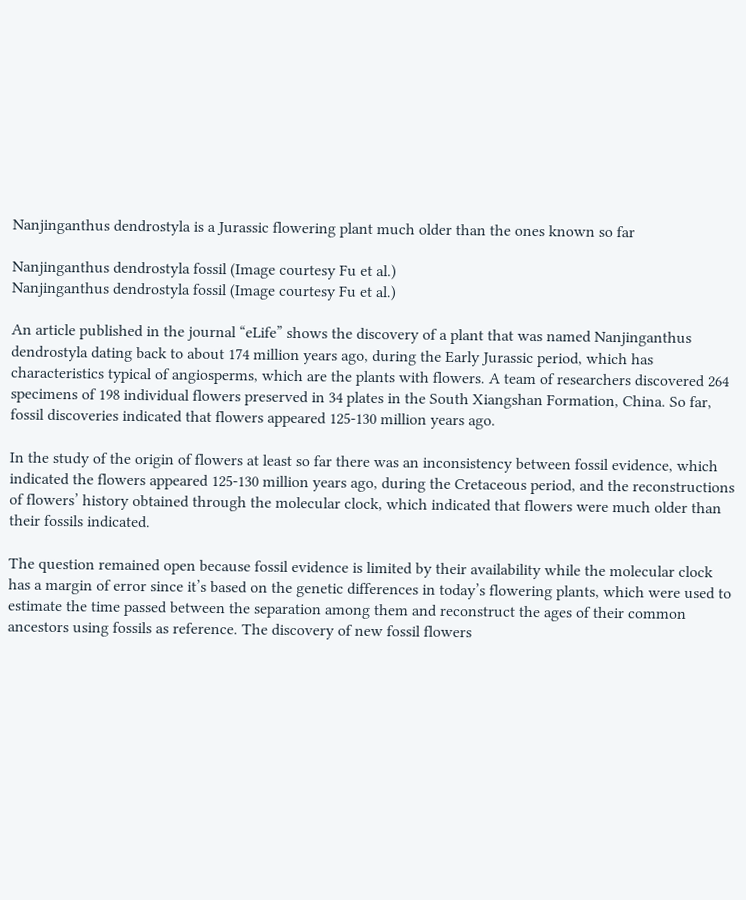Nanjinganthus dendrostyla is a Jurassic flowering plant much older than the ones known so far

Nanjinganthus dendrostyla fossil (Image courtesy Fu et al.)
Nanjinganthus dendrostyla fossil (Image courtesy Fu et al.)

An article published in the journal “eLife” shows the discovery of a plant that was named Nanjinganthus dendrostyla dating back to about 174 million years ago, during the Early Jurassic period, which has characteristics typical of angiosperms, which are the plants with flowers. A team of researchers discovered 264 specimens of 198 individual flowers preserved in 34 plates in the South Xiangshan Formation, China. So far, fossil discoveries indicated that flowers appeared 125-130 million years ago.

In the study of the origin of flowers at least so far there was an inconsistency between fossil evidence, which indicated the flowers appeared 125-130 million years ago, during the Cretaceous period, and the reconstructions of flowers’ history obtained through the molecular clock, which indicated that flowers were much older than their fossils indicated.

The question remained open because fossil evidence is limited by their availability while the molecular clock has a margin of error since it’s based on the genetic differences in today’s flowering plants, which were used to estimate the time passed between the separation among them and reconstruct the ages of their common ancestors using fossils as reference. The discovery of new fossil flowers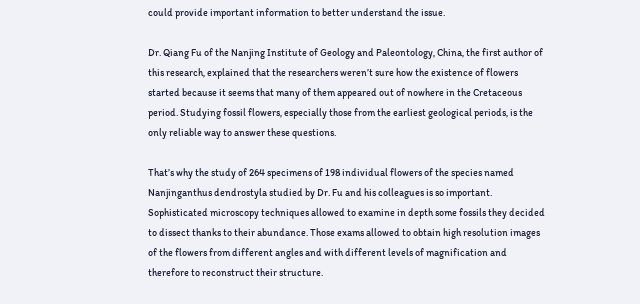could provide important information to better understand the issue.

Dr. Qiang Fu of the Nanjing Institute of Geology and Paleontology, China, the first author of this research, explained that the researchers weren’t sure how the existence of flowers started because it seems that many of them appeared out of nowhere in the Cretaceous period. Studying fossil flowers, especially those from the earliest geological periods, is the only reliable way to answer these questions.

That’s why the study of 264 specimens of 198 individual flowers of the species named Nanjinganthus dendrostyla studied by Dr. Fu and his colleagues is so important. Sophisticated microscopy techniques allowed to examine in depth some fossils they decided to dissect thanks to their abundance. Those exams allowed to obtain high resolution images of the flowers from different angles and with different levels of magnification and therefore to reconstruct their structure.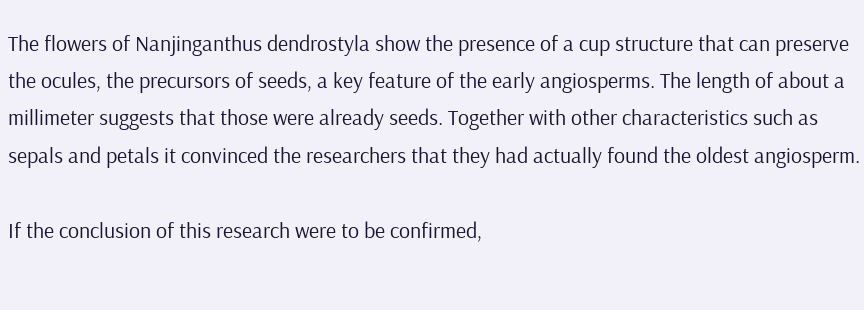The flowers of Nanjinganthus dendrostyla show the presence of a cup structure that can preserve the ocules, the precursors of seeds, a key feature of the early angiosperms. The length of about a millimeter suggests that those were already seeds. Together with other characteristics such as sepals and petals it convinced the researchers that they had actually found the oldest angiosperm.

If the conclusion of this research were to be confirmed,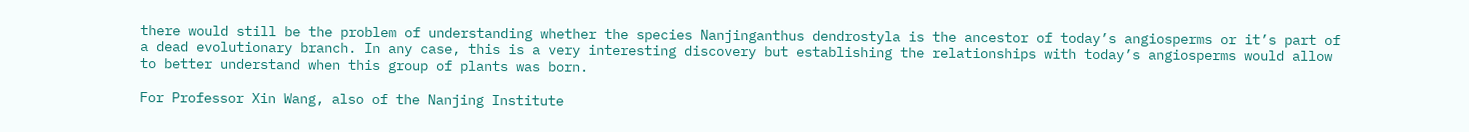there would still be the problem of understanding whether the species Nanjinganthus dendrostyla is the ancestor of today’s angiosperms or it’s part of a dead evolutionary branch. In any case, this is a very interesting discovery but establishing the relationships with today’s angiosperms would allow to better understand when this group of plants was born.

For Professor Xin Wang, also of the Nanjing Institute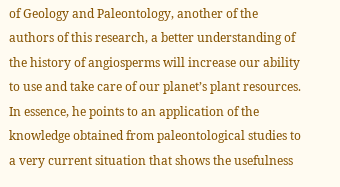of Geology and Paleontology, another of the authors of this research, a better understanding of the history of angiosperms will increase our ability to use and take care of our planet’s plant resources. In essence, he points to an application of the knowledge obtained from paleontological studies to a very current situation that shows the usefulness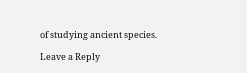of studying ancient species.

Leave a Reply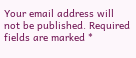Your email address will not be published. Required fields are marked *